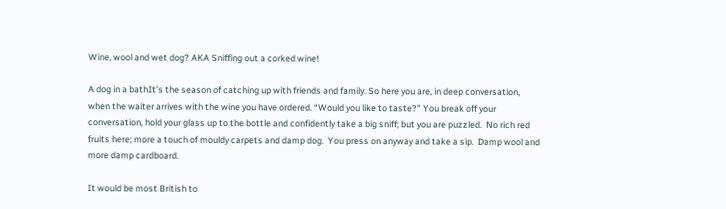Wine, wool and wet dog? AKA Sniffing out a corked wine!

A dog in a bathIt’s the season of catching up with friends and family. So here you are, in deep conversation, when the waiter arrives with the wine you have ordered. “Would you like to taste?” You break off your conversation, hold your glass up to the bottle and confidently take a big sniff; but you are puzzled.  No rich red fruits here; more a touch of mouldy carpets and damp dog.  You press on anyway and take a sip.  Damp wool and more damp cardboard.

It would be most British to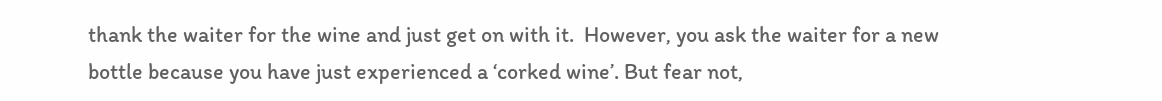thank the waiter for the wine and just get on with it.  However, you ask the waiter for a new bottle because you have just experienced a ‘corked wine’. But fear not,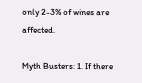only 2-3% of wines are affected.

Myth Busters: 1. If there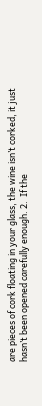are pieces of cork floating in your glass, the wine isn’t corked, it just hasn’t been opened carefully enough. 2.  If the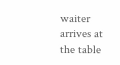waiter arrives at the table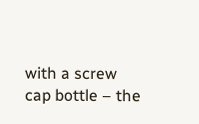with a screw cap bottle – the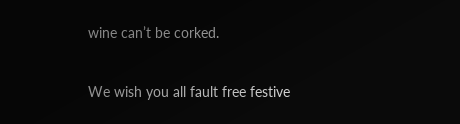wine can’t be corked.

We wish you all fault free festive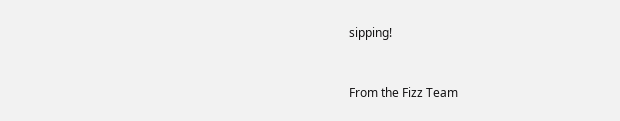sipping!



From the Fizz Team